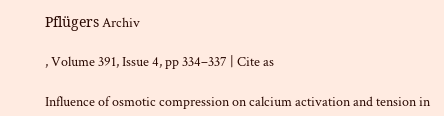Pflügers Archiv

, Volume 391, Issue 4, pp 334–337 | Cite as

Influence of osmotic compression on calcium activation and tension in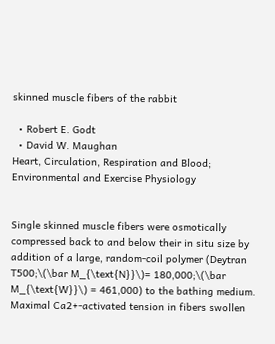skinned muscle fibers of the rabbit

  • Robert E. Godt
  • David W. Maughan
Heart, Circulation, Respiration and Blood; Environmental and Exercise Physiology


Single skinned muscle fibers were osmotically compressed back to and below their in situ size by addition of a large, random-coil polymer (Deytran T500;\(\bar M_{\text{N}}\)= 180,000;\(\bar M_{\text{W}}\) = 461,000) to the bathing medium. Maximal Ca2+-activated tension in fibers swollen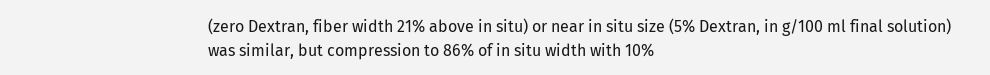(zero Dextran, fiber width 21% above in situ) or near in situ size (5% Dextran, in g/100 ml final solution) was similar, but compression to 86% of in situ width with 10%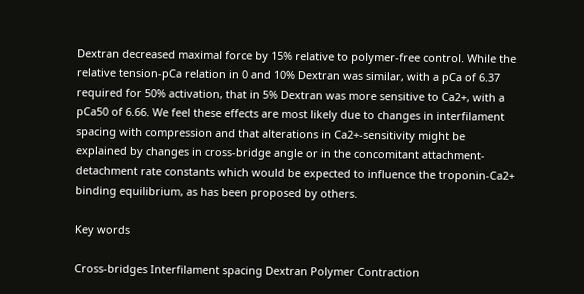Dextran decreased maximal force by 15% relative to polymer-free control. While the relative tension-pCa relation in 0 and 10% Dextran was similar, with a pCa of 6.37 required for 50% activation, that in 5% Dextran was more sensitive to Ca2+, with a pCa50 of 6.66. We feel these effects are most likely due to changes in interfilament spacing with compression and that alterations in Ca2+-sensitivity might be explained by changes in cross-bridge angle or in the concomitant attachment-detachment rate constants which would be expected to influence the troponin-Ca2+ binding equilibrium, as has been proposed by others.

Key words

Cross-bridges Interfilament spacing Dextran Polymer Contraction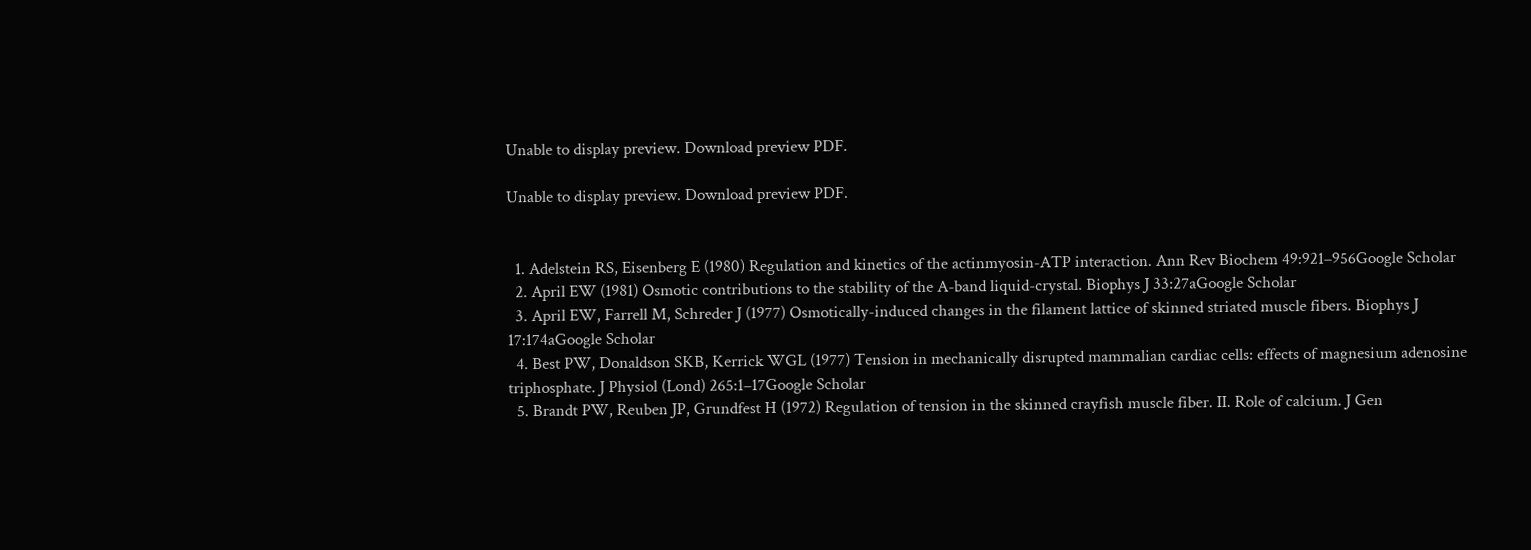Unable to display preview. Download preview PDF.

Unable to display preview. Download preview PDF.


  1. Adelstein RS, Eisenberg E (1980) Regulation and kinetics of the actinmyosin-ATP interaction. Ann Rev Biochem 49:921–956Google Scholar
  2. April EW (1981) Osmotic contributions to the stability of the A-band liquid-crystal. Biophys J 33:27aGoogle Scholar
  3. April EW, Farrell M, Schreder J (1977) Osmotically-induced changes in the filament lattice of skinned striated muscle fibers. Biophys J 17:174aGoogle Scholar
  4. Best PW, Donaldson SKB, Kerrick WGL (1977) Tension in mechanically disrupted mammalian cardiac cells: effects of magnesium adenosine triphosphate. J Physiol (Lond) 265:1–17Google Scholar
  5. Brandt PW, Reuben JP, Grundfest H (1972) Regulation of tension in the skinned crayfish muscle fiber. II. Role of calcium. J Gen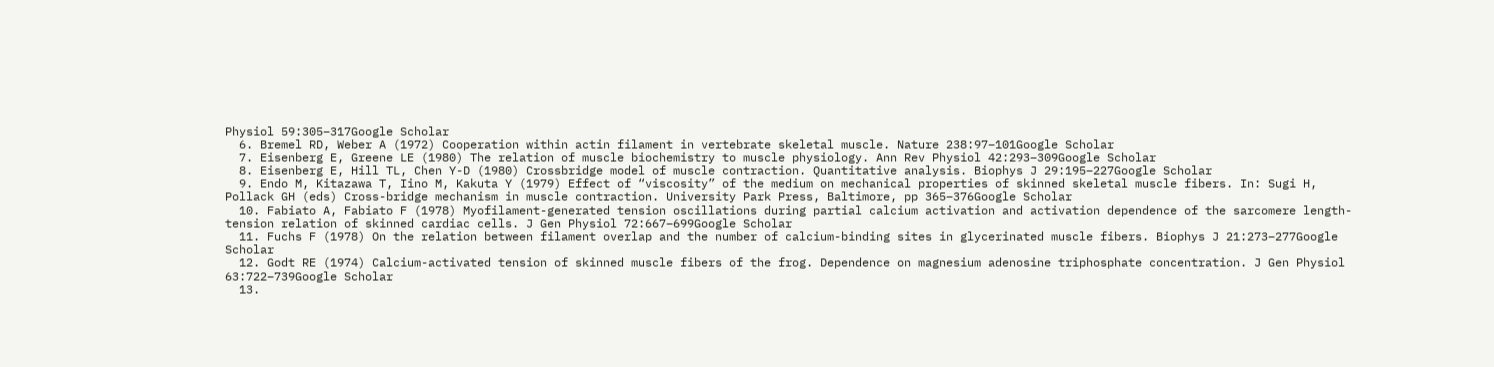Physiol 59:305–317Google Scholar
  6. Bremel RD, Weber A (1972) Cooperation within actin filament in vertebrate skeletal muscle. Nature 238:97–101Google Scholar
  7. Eisenberg E, Greene LE (1980) The relation of muscle biochemistry to muscle physiology. Ann Rev Physiol 42:293–309Google Scholar
  8. Eisenberg E, Hill TL, Chen Y-D (1980) Crossbridge model of muscle contraction. Quantitative analysis. Biophys J 29:195–227Google Scholar
  9. Endo M, Kitazawa T, Iino M, Kakuta Y (1979) Effect of “viscosity” of the medium on mechanical properties of skinned skeletal muscle fibers. In: Sugi H, Pollack GH (eds) Cross-bridge mechanism in muscle contraction. University Park Press, Baltimore, pp 365–376Google Scholar
  10. Fabiato A, Fabiato F (1978) Myofilament-generated tension oscillations during partial calcium activation and activation dependence of the sarcomere length-tension relation of skinned cardiac cells. J Gen Physiol 72:667–699Google Scholar
  11. Fuchs F (1978) On the relation between filament overlap and the number of calcium-binding sites in glycerinated muscle fibers. Biophys J 21:273–277Google Scholar
  12. Godt RE (1974) Calcium-activated tension of skinned muscle fibers of the frog. Dependence on magnesium adenosine triphosphate concentration. J Gen Physiol 63:722–739Google Scholar
  13.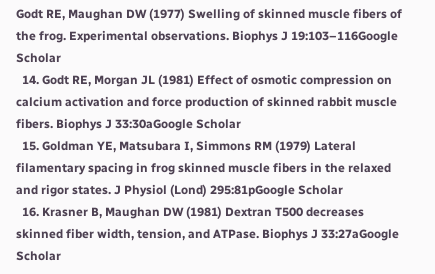Godt RE, Maughan DW (1977) Swelling of skinned muscle fibers of the frog. Experimental observations. Biophys J 19:103–116Google Scholar
  14. Godt RE, Morgan JL (1981) Effect of osmotic compression on calcium activation and force production of skinned rabbit muscle fibers. Biophys J 33:30aGoogle Scholar
  15. Goldman YE, Matsubara I, Simmons RM (1979) Lateral filamentary spacing in frog skinned muscle fibers in the relaxed and rigor states. J Physiol (Lond) 295:81pGoogle Scholar
  16. Krasner B, Maughan DW (1981) Dextran T500 decreases skinned fiber width, tension, and ATPase. Biophys J 33:27aGoogle Scholar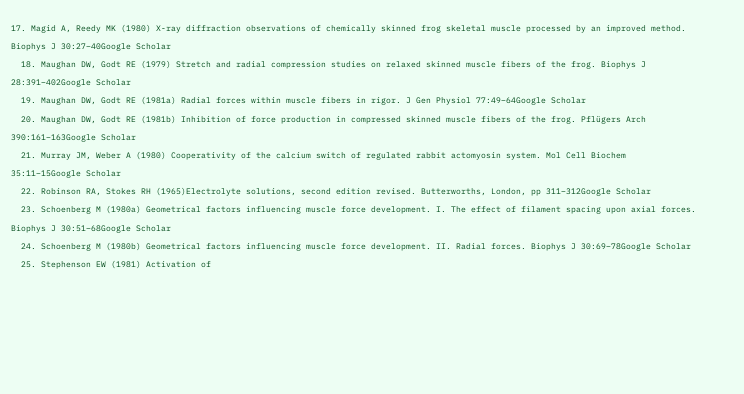17. Magid A, Reedy MK (1980) X-ray diffraction observations of chemically skinned frog skeletal muscle processed by an improved method. Biophys J 30:27–40Google Scholar
  18. Maughan DW, Godt RE (1979) Stretch and radial compression studies on relaxed skinned muscle fibers of the frog. Biophys J 28:391–402Google Scholar
  19. Maughan DW, Godt RE (1981a) Radial forces within muscle fibers in rigor. J Gen Physiol 77:49–64Google Scholar
  20. Maughan DW, Godt RE (1981b) Inhibition of force production in compressed skinned muscle fibers of the frog. Pflügers Arch 390:161–163Google Scholar
  21. Murray JM, Weber A (1980) Cooperativity of the calcium switch of regulated rabbit actomyosin system. Mol Cell Biochem 35:11–15Google Scholar
  22. Robinson RA, Stokes RH (1965)Electrolyte solutions, second edition revised. Butterworths, London, pp 311–312Google Scholar
  23. Schoenberg M (1980a) Geometrical factors influencing muscle force development. I. The effect of filament spacing upon axial forces. Biophys J 30:51–68Google Scholar
  24. Schoenberg M (1980b) Geometrical factors influencing muscle force development. II. Radial forces. Biophys J 30:69–78Google Scholar
  25. Stephenson EW (1981) Activation of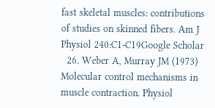fast skeletal muscles: contributions of studies on skinned fibers. Am J Physiol 240:C1-C19Google Scholar
  26. Weber A, Murray JM (1973) Molecular control mechanisms in muscle contraction. Physiol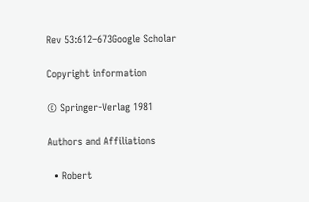Rev 53:612–673Google Scholar

Copyright information

© Springer-Verlag 1981

Authors and Affiliations

  • Robert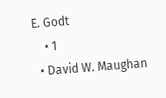E. Godt
    • 1
  • David W. Maughan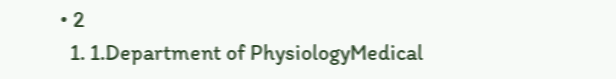• 2
  1. 1.Department of PhysiologyMedical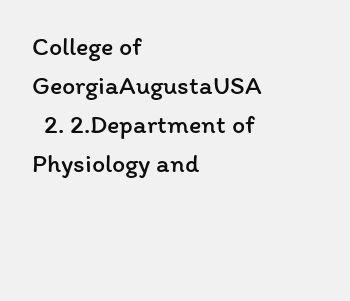College of GeorgiaAugustaUSA
  2. 2.Department of Physiology and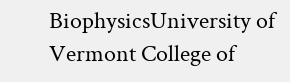BiophysicsUniversity of Vermont College of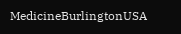MedicineBurlingtonUSA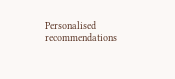Personalised recommendations